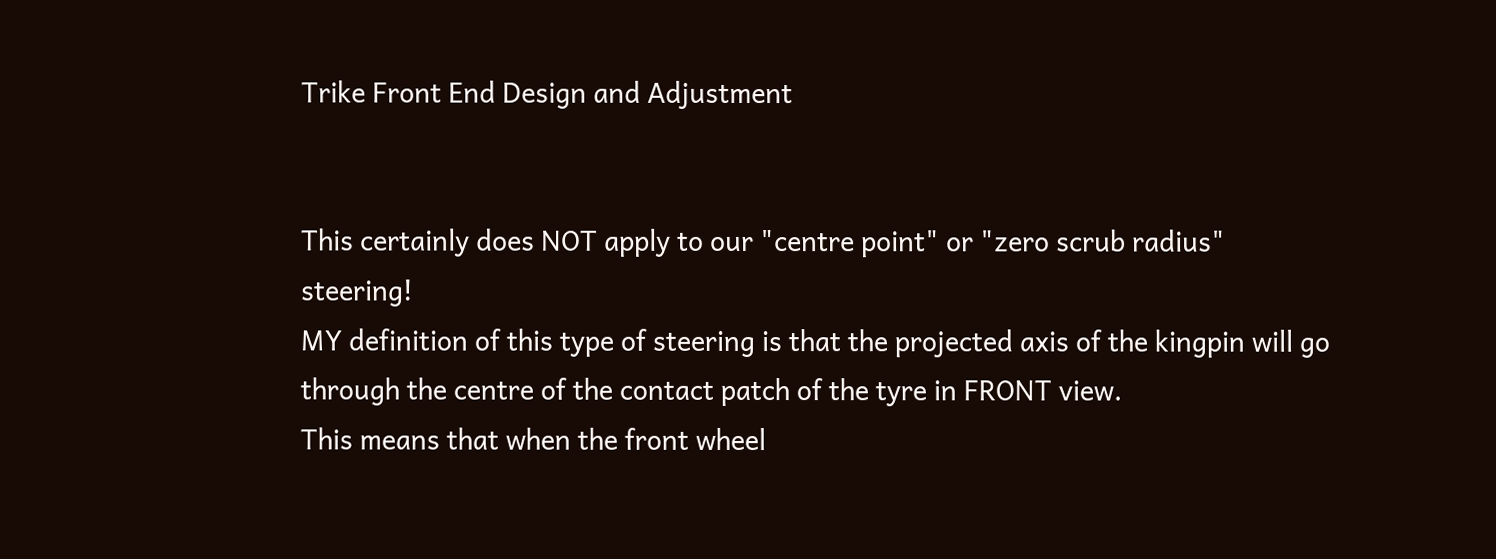Trike Front End Design and Adjustment


This certainly does NOT apply to our "centre point" or "zero scrub radius" steering!
MY definition of this type of steering is that the projected axis of the kingpin will go through the centre of the contact patch of the tyre in FRONT view.
This means that when the front wheel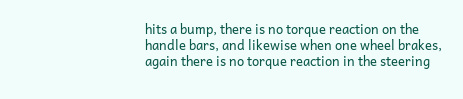hits a bump, there is no torque reaction on the handle bars, and likewise when one wheel brakes, again there is no torque reaction in the steering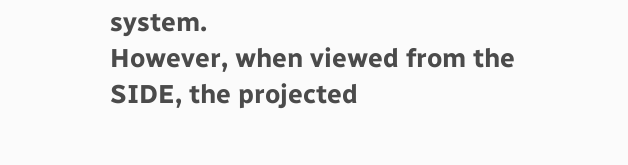system.
However, when viewed from the SIDE, the projected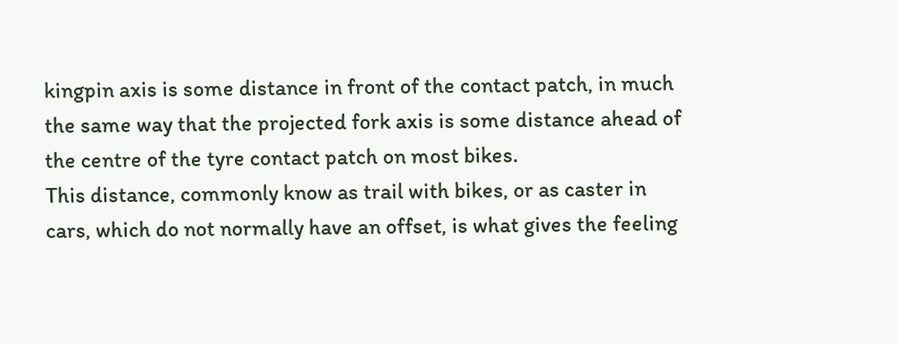kingpin axis is some distance in front of the contact patch, in much the same way that the projected fork axis is some distance ahead of the centre of the tyre contact patch on most bikes.
This distance, commonly know as trail with bikes, or as caster in cars, which do not normally have an offset, is what gives the feeling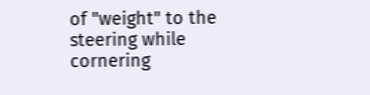of "weight" to the steering while cornering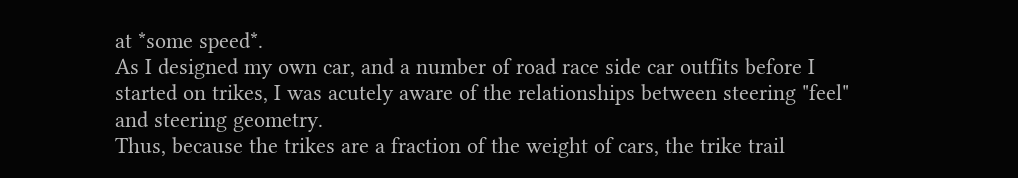at *some speed*.
As I designed my own car, and a number of road race side car outfits before I started on trikes, I was acutely aware of the relationships between steering "feel" and steering geometry.
Thus, because the trikes are a fraction of the weight of cars, the trike trail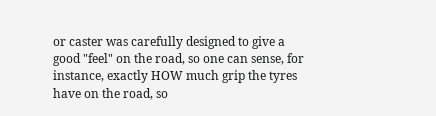or caster was carefully designed to give a good "feel" on the road, so one can sense, for instance, exactly HOW much grip the tyres have on the road, so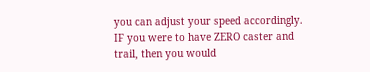you can adjust your speed accordingly.
IF you were to have ZERO caster and trail, then you would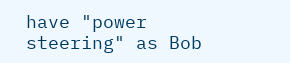have "power steering" as Bob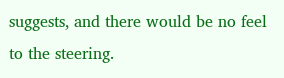suggests, and there would be no feel to the steering.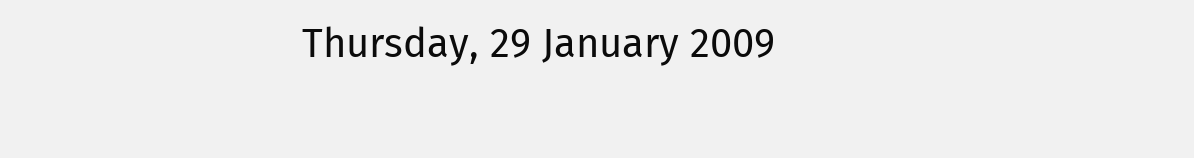Thursday, 29 January 2009